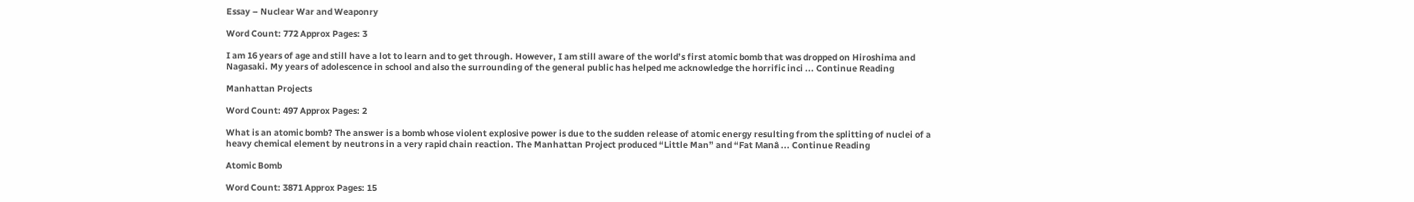Essay – Nuclear War and Weaponry

Word Count: 772 Approx Pages: 3

I am 16 years of age and still have a lot to learn and to get through. However, I am still aware of the world’s first atomic bomb that was dropped on Hiroshima and Nagasaki. My years of adolescence in school and also the surrounding of the general public has helped me acknowledge the horrific inci ... Continue Reading

Manhattan Projects

Word Count: 497 Approx Pages: 2

What is an atomic bomb? The answer is a bomb whose violent explosive power is due to the sudden release of atomic energy resulting from the splitting of nuclei of a heavy chemical element by neutrons in a very rapid chain reaction. The Manhattan Project produced “Little Man” and “Fat Manâ ... Continue Reading

Atomic Bomb

Word Count: 3871 Approx Pages: 15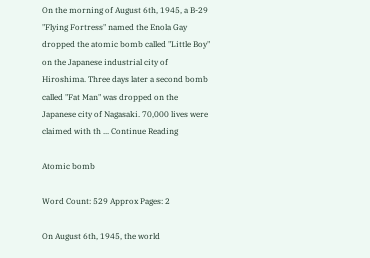On the morning of August 6th, 1945, a B-29 "Flying Fortress" named the Enola Gay dropped the atomic bomb called "Little Boy" on the Japanese industrial city of Hiroshima. Three days later a second bomb called "Fat Man" was dropped on the Japanese city of Nagasaki. 70,000 lives were claimed with th ... Continue Reading

Atomic bomb

Word Count: 529 Approx Pages: 2

On August 6th, 1945, the world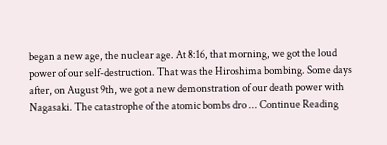began a new age, the nuclear age. At 8:16, that morning, we got the loud power of our self-destruction. That was the Hiroshima bombing. Some days after, on August 9th, we got a new demonstration of our death power with Nagasaki. The catastrophe of the atomic bombs dro ... Continue Reading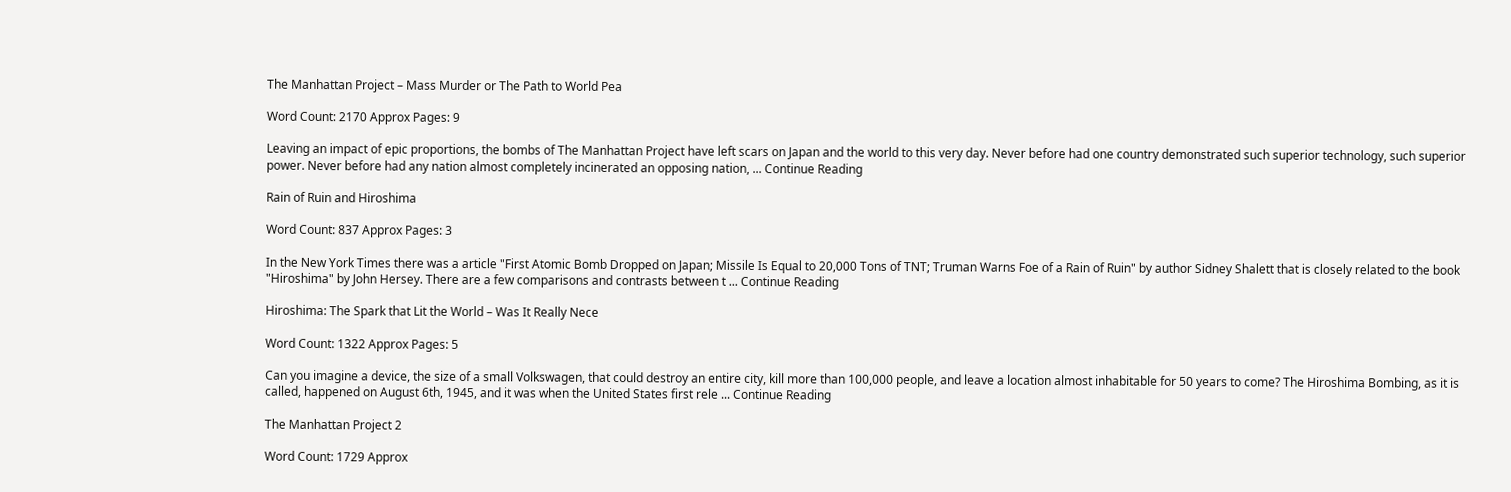The Manhattan Project – Mass Murder or The Path to World Pea

Word Count: 2170 Approx Pages: 9

Leaving an impact of epic proportions, the bombs of The Manhattan Project have left scars on Japan and the world to this very day. Never before had one country demonstrated such superior technology, such superior power. Never before had any nation almost completely incinerated an opposing nation, ... Continue Reading

Rain of Ruin and Hiroshima

Word Count: 837 Approx Pages: 3

In the New York Times there was a article "First Atomic Bomb Dropped on Japan; Missile Is Equal to 20,000 Tons of TNT; Truman Warns Foe of a Rain of Ruin" by author Sidney Shalett that is closely related to the book "Hiroshima" by John Hersey. There are a few comparisons and contrasts between t ... Continue Reading

Hiroshima: The Spark that Lit the World – Was It Really Nece

Word Count: 1322 Approx Pages: 5

Can you imagine a device, the size of a small Volkswagen, that could destroy an entire city, kill more than 100,000 people, and leave a location almost inhabitable for 50 years to come? The Hiroshima Bombing, as it is called, happened on August 6th, 1945, and it was when the United States first rele ... Continue Reading

The Manhattan Project 2

Word Count: 1729 Approx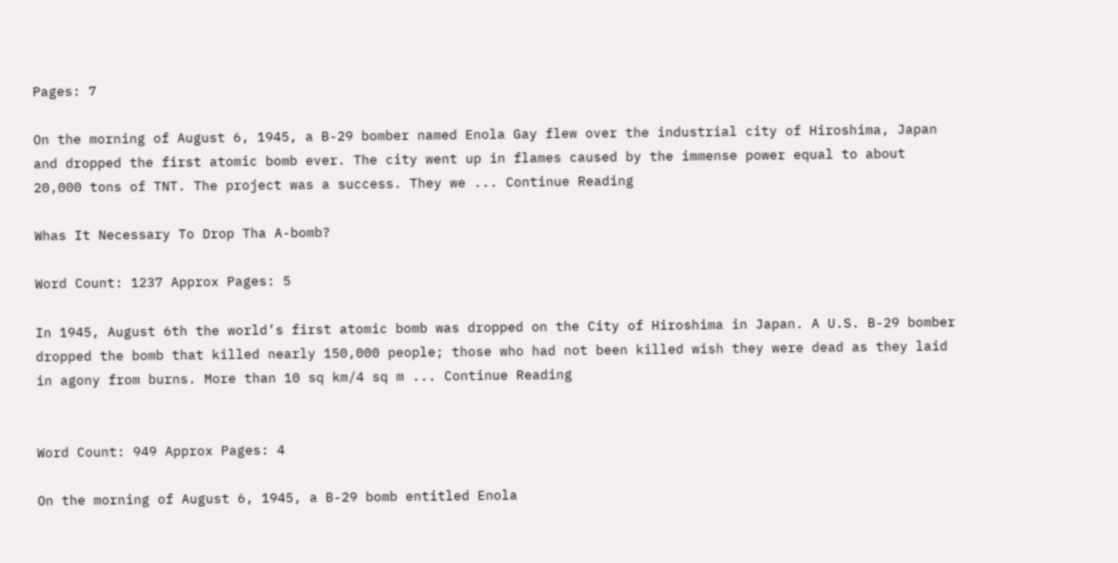Pages: 7

On the morning of August 6, 1945, a B-29 bomber named Enola Gay flew over the industrial city of Hiroshima, Japan and dropped the first atomic bomb ever. The city went up in flames caused by the immense power equal to about 20,000 tons of TNT. The project was a success. They we ... Continue Reading

Whas It Necessary To Drop Tha A-bomb?

Word Count: 1237 Approx Pages: 5

In 1945, August 6th the world’s first atomic bomb was dropped on the City of Hiroshima in Japan. A U.S. B-29 bomber dropped the bomb that killed nearly 150,000 people; those who had not been killed wish they were dead as they laid in agony from burns. More than 10 sq km/4 sq m ... Continue Reading


Word Count: 949 Approx Pages: 4

On the morning of August 6, 1945, a B-29 bomb entitled Enola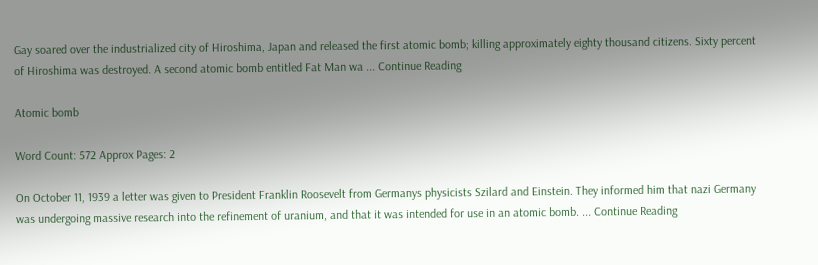Gay soared over the industrialized city of Hiroshima, Japan and released the first atomic bomb; killing approximately eighty thousand citizens. Sixty percent of Hiroshima was destroyed. A second atomic bomb entitled Fat Man wa ... Continue Reading

Atomic bomb

Word Count: 572 Approx Pages: 2

On October 11, 1939 a letter was given to President Franklin Roosevelt from Germanys physicists Szilard and Einstein. They informed him that nazi Germany was undergoing massive research into the refinement of uranium, and that it was intended for use in an atomic bomb. ... Continue Reading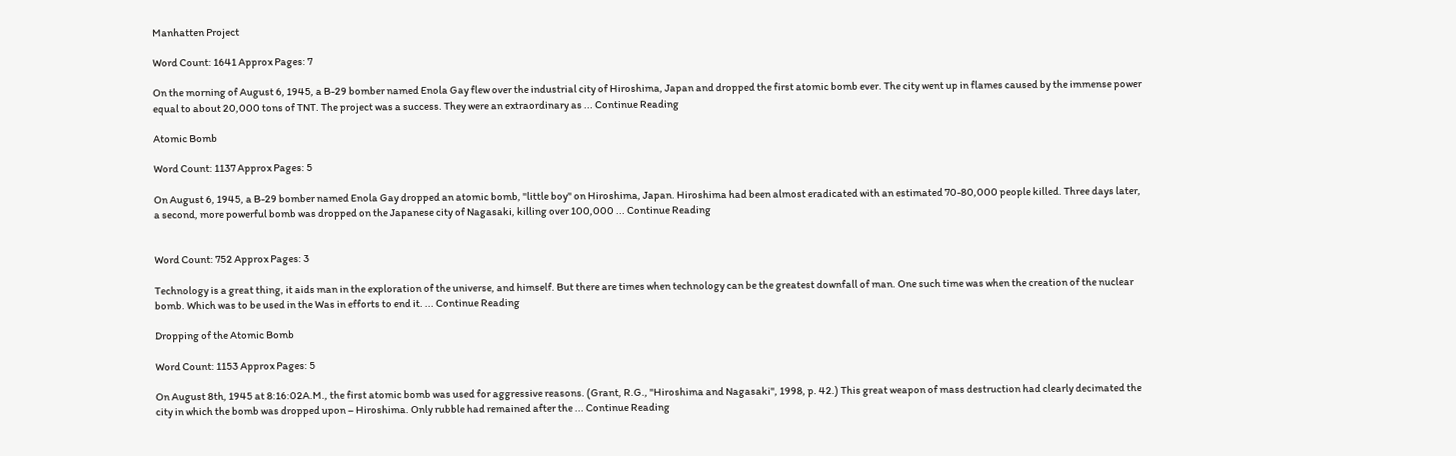Manhatten Project

Word Count: 1641 Approx Pages: 7

On the morning of August 6, 1945, a B-29 bomber named Enola Gay flew over the industrial city of Hiroshima, Japan and dropped the first atomic bomb ever. The city went up in flames caused by the immense power equal to about 20,000 tons of TNT. The project was a success. They were an extraordinary as ... Continue Reading

Atomic Bomb

Word Count: 1137 Approx Pages: 5

On August 6, 1945, a B-29 bomber named Enola Gay dropped an atomic bomb, "little boy" on Hiroshima, Japan. Hiroshima had been almost eradicated with an estimated 70-80,000 people killed. Three days later, a second, more powerful bomb was dropped on the Japanese city of Nagasaki, killing over 100,000 ... Continue Reading


Word Count: 752 Approx Pages: 3

Technology is a great thing, it aids man in the exploration of the universe, and himself. But there are times when technology can be the greatest downfall of man. One such time was when the creation of the nuclear bomb. Which was to be used in the Was in efforts to end it. ... Continue Reading

Dropping of the Atomic Bomb

Word Count: 1153 Approx Pages: 5

On August 8th, 1945 at 8:16:02A.M., the first atomic bomb was used for aggressive reasons. (Grant, R.G., "Hiroshima and Nagasaki", 1998, p. 42.) This great weapon of mass destruction had clearly decimated the city in which the bomb was dropped upon – Hiroshima. Only rubble had remained after the ... Continue Reading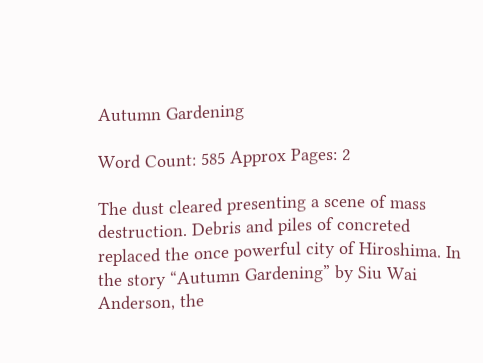Autumn Gardening

Word Count: 585 Approx Pages: 2

The dust cleared presenting a scene of mass destruction. Debris and piles of concreted replaced the once powerful city of Hiroshima. In the story “Autumn Gardening” by Siu Wai Anderson, the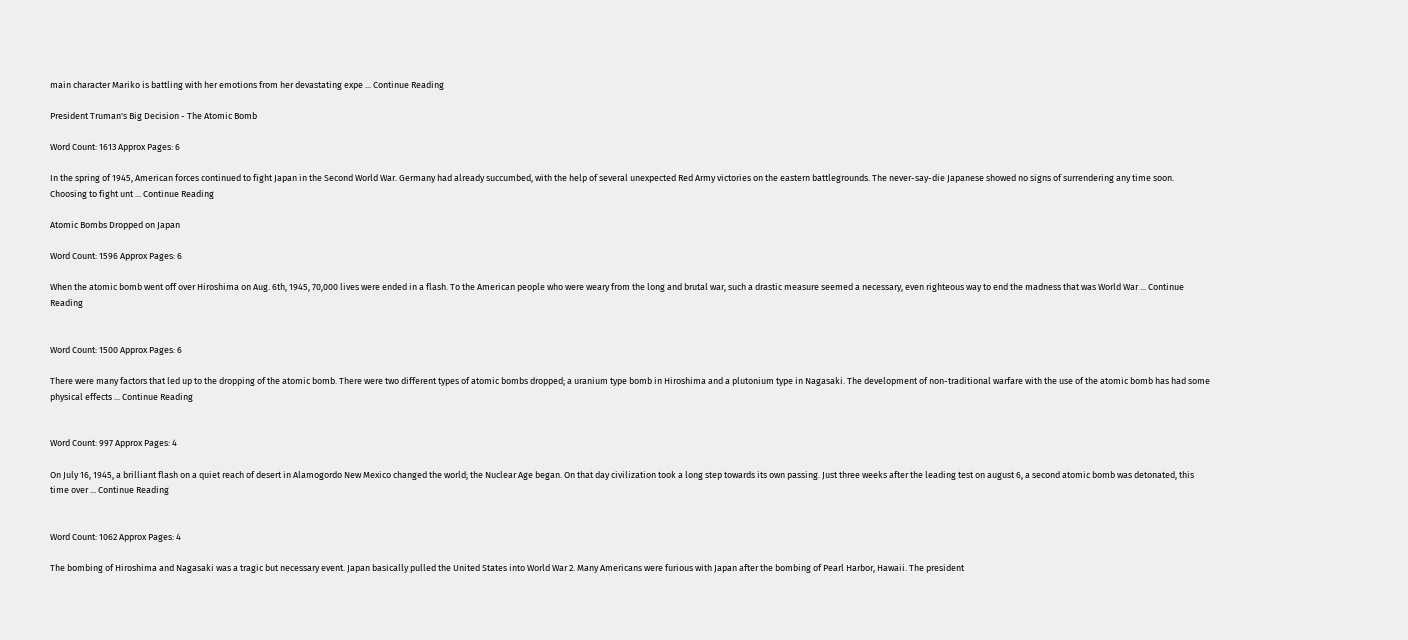main character Mariko is battling with her emotions from her devastating expe ... Continue Reading

President Truman's Big Decision - The Atomic Bomb

Word Count: 1613 Approx Pages: 6

In the spring of 1945, American forces continued to fight Japan in the Second World War. Germany had already succumbed, with the help of several unexpected Red Army victories on the eastern battlegrounds. The never-say-die Japanese showed no signs of surrendering any time soon. Choosing to fight unt ... Continue Reading

Atomic Bombs Dropped on Japan

Word Count: 1596 Approx Pages: 6

When the atomic bomb went off over Hiroshima on Aug. 6th, 1945, 70,000 lives were ended in a flash. To the American people who were weary from the long and brutal war, such a drastic measure seemed a necessary, even righteous way to end the madness that was World War ... Continue Reading


Word Count: 1500 Approx Pages: 6

There were many factors that led up to the dropping of the atomic bomb. There were two different types of atomic bombs dropped; a uranium type bomb in Hiroshima and a plutonium type in Nagasaki. The development of non-traditional warfare with the use of the atomic bomb has had some physical effects ... Continue Reading


Word Count: 997 Approx Pages: 4

On July 16, 1945, a brilliant flash on a quiet reach of desert in Alamogordo New Mexico changed the world; the Nuclear Age began. On that day civilization took a long step towards its own passing. Just three weeks after the leading test on august 6, a second atomic bomb was detonated, this time over ... Continue Reading


Word Count: 1062 Approx Pages: 4

The bombing of Hiroshima and Nagasaki was a tragic but necessary event. Japan basically pulled the United States into World War 2. Many Americans were furious with Japan after the bombing of Pearl Harbor, Hawaii. The president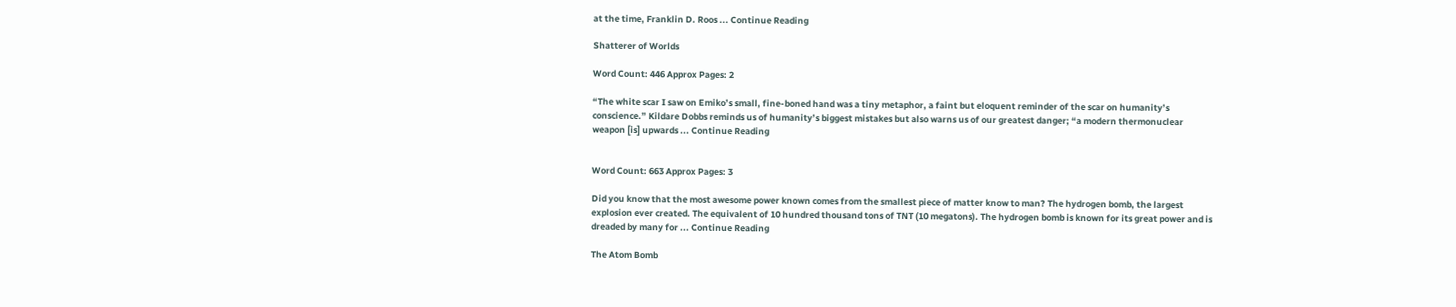at the time, Franklin D. Roos ... Continue Reading

Shatterer of Worlds

Word Count: 446 Approx Pages: 2

“The white scar I saw on Emiko’s small, fine-boned hand was a tiny metaphor, a faint but eloquent reminder of the scar on humanity’s conscience.” Kildare Dobbs reminds us of humanity’s biggest mistakes but also warns us of our greatest danger; “a modern thermonuclear weapon [is] upwards ... Continue Reading


Word Count: 663 Approx Pages: 3

Did you know that the most awesome power known comes from the smallest piece of matter know to man? The hydrogen bomb, the largest explosion ever created. The equivalent of 10 hundred thousand tons of TNT (10 megatons). The hydrogen bomb is known for its great power and is dreaded by many for ... Continue Reading

The Atom Bomb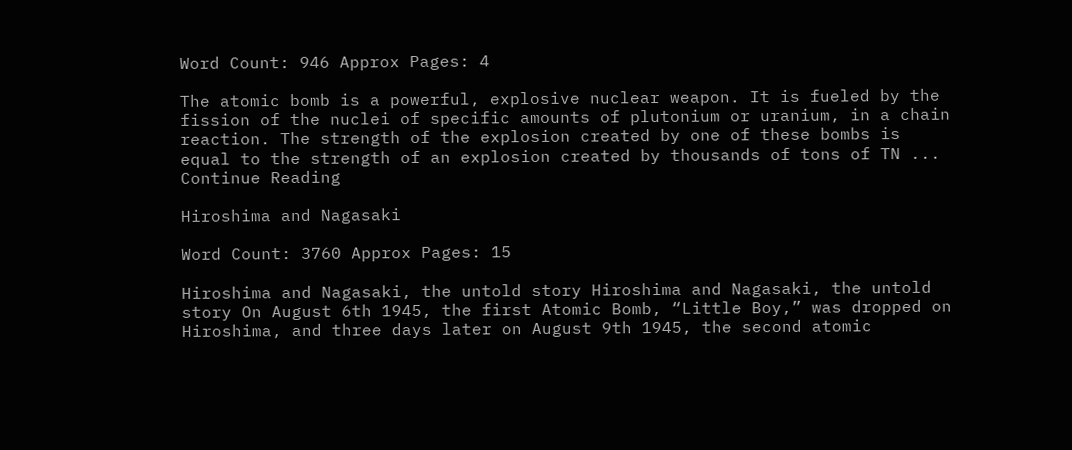Word Count: 946 Approx Pages: 4

The atomic bomb is a powerful, explosive nuclear weapon. It is fueled by the fission of the nuclei of specific amounts of plutonium or uranium, in a chain reaction. The strength of the explosion created by one of these bombs is equal to the strength of an explosion created by thousands of tons of TN ... Continue Reading

Hiroshima and Nagasaki

Word Count: 3760 Approx Pages: 15

Hiroshima and Nagasaki, the untold story Hiroshima and Nagasaki, the untold story On August 6th 1945, the first Atomic Bomb, “Little Boy,” was dropped on Hiroshima, and three days later on August 9th 1945, the second atomic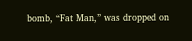bomb, “Fat Man,” was dropped on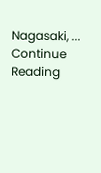Nagasaki, ... Continue Reading